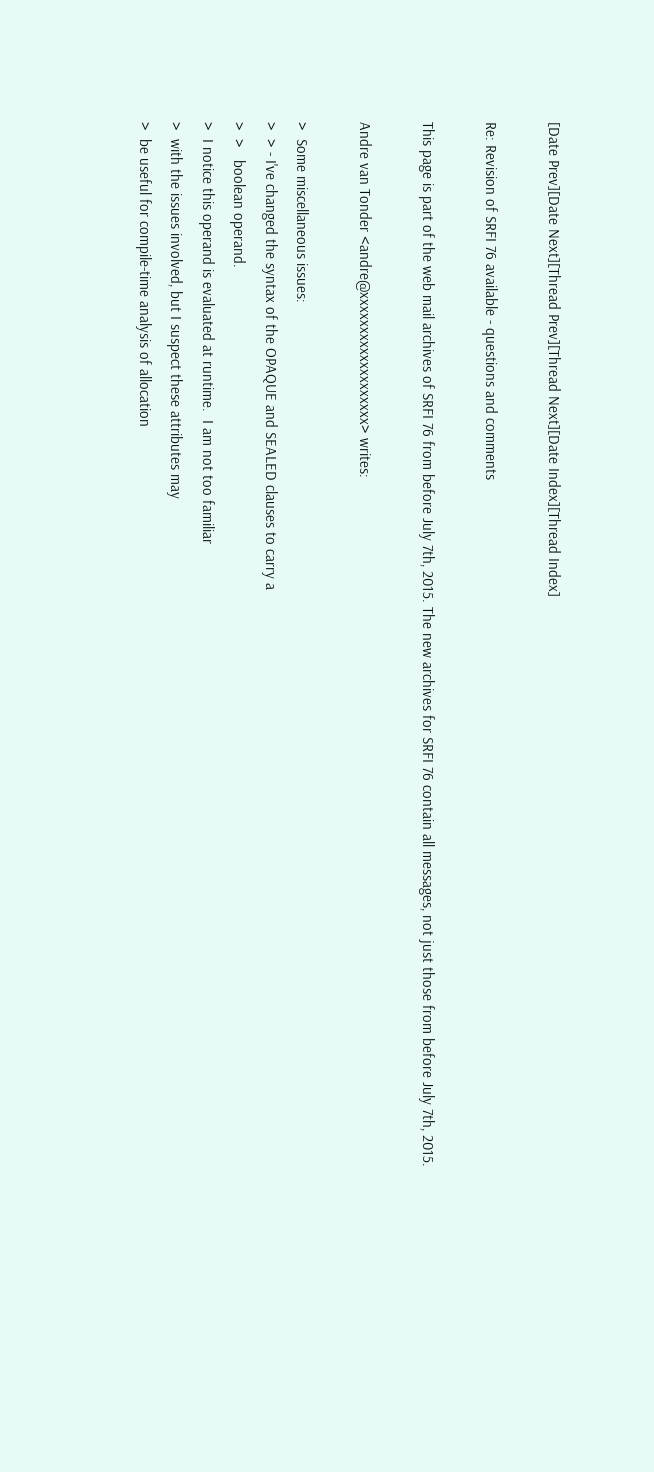[Date Prev][Date Next][Thread Prev][Thread Next][Date Index][Thread Index]

Re: Revision of SRFI 76 available - questions and comments

This page is part of the web mail archives of SRFI 76 from before July 7th, 2015. The new archives for SRFI 76 contain all messages, not just those from before July 7th, 2015.

Andre van Tonder <andre@xxxxxxxxxxxxxxxxxxx> writes:

>  Some miscellaneous issues:
>  > - I've changed the syntax of the OPAQUE and SEALED clauses to carry a
>  >   boolean operand.
>  I notice this operand is evaluated at runtime.  I am not too familiar
>  with the issues involved, but I suspect these attributes may
>  be useful for compile-time analysis of allocation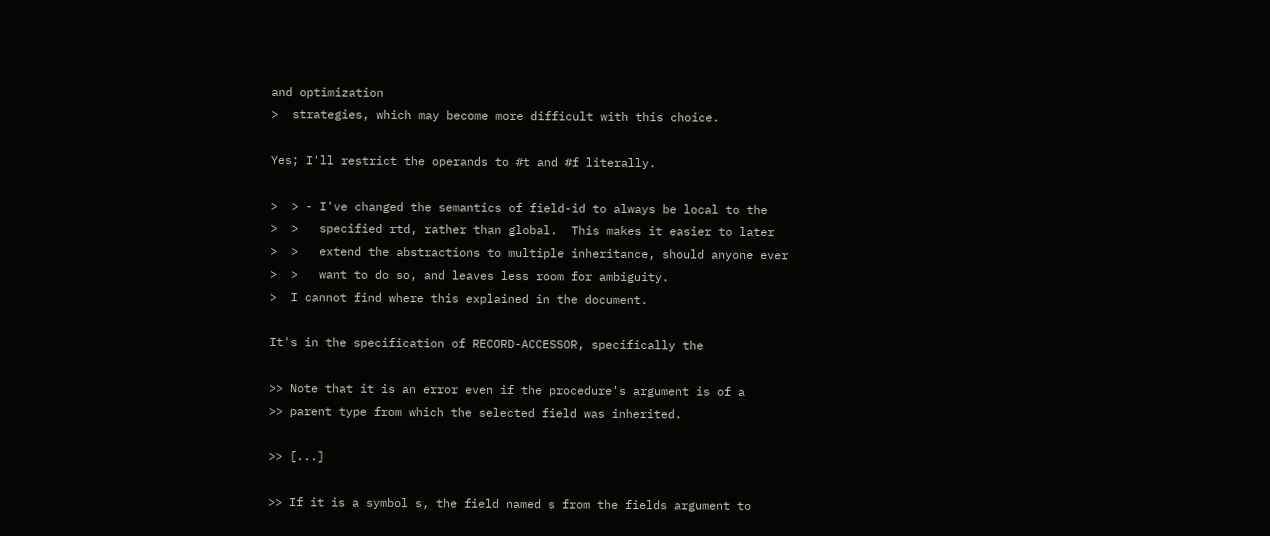and optimization
>  strategies, which may become more difficult with this choice.

Yes; I'll restrict the operands to #t and #f literally.

>  > - I've changed the semantics of field-id to always be local to the
>  >   specified rtd, rather than global.  This makes it easier to later
>  >   extend the abstractions to multiple inheritance, should anyone ever
>  >   want to do so, and leaves less room for ambiguity.
>  I cannot find where this explained in the document.

It's in the specification of RECORD-ACCESSOR, specifically the

>> Note that it is an error even if the procedure's argument is of a
>> parent type from which the selected field was inherited.

>> [...]

>> If it is a symbol s, the field named s from the fields argument to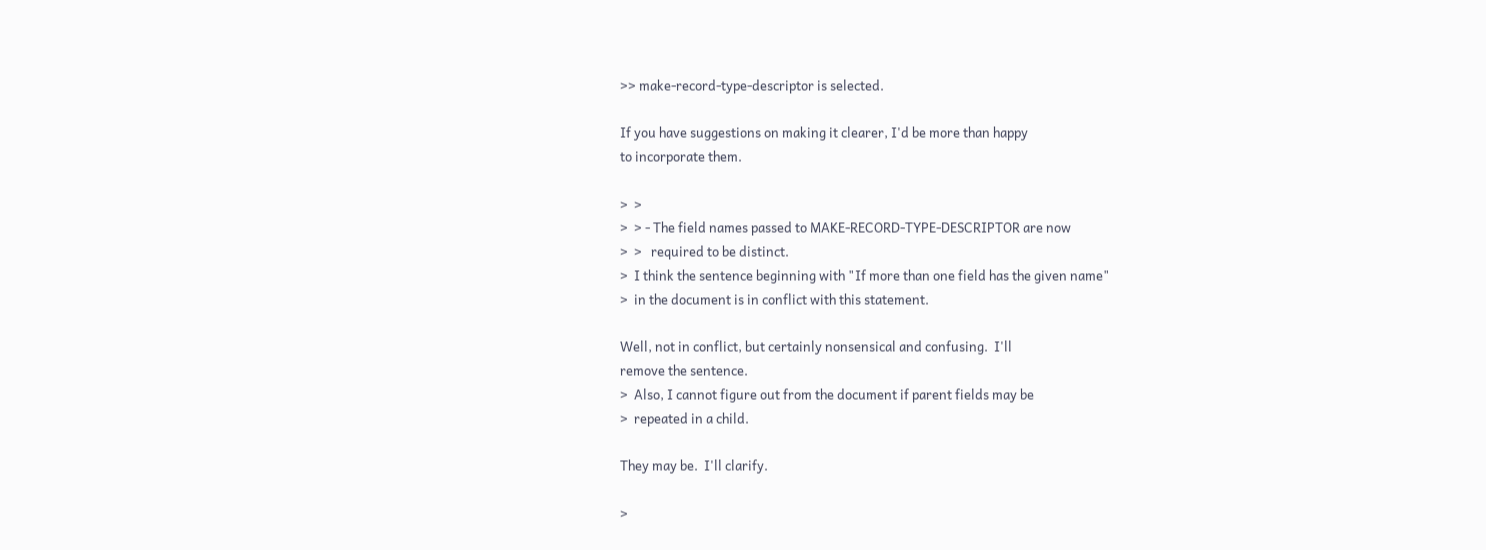>> make-record-type-descriptor is selected.

If you have suggestions on making it clearer, I'd be more than happy
to incorporate them.

>  >
>  > - The field names passed to MAKE-RECORD-TYPE-DESCRIPTOR are now
>  >   required to be distinct.
>  I think the sentence beginning with "If more than one field has the given name"
>  in the document is in conflict with this statement.

Well, not in conflict, but certainly nonsensical and confusing.  I'll
remove the sentence.
>  Also, I cannot figure out from the document if parent fields may be
>  repeated in a child.

They may be.  I'll clarify.

>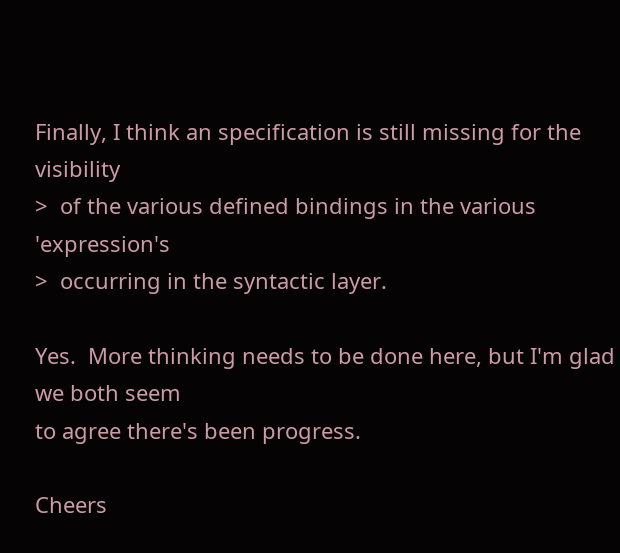Finally, I think an specification is still missing for the visibility
>  of the various defined bindings in the various 'expression's
>  occurring in the syntactic layer.

Yes.  More thinking needs to be done here, but I'm glad we both seem
to agree there's been progress.

Cheers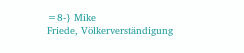=8-} Mike
Friede, Völkerverständigung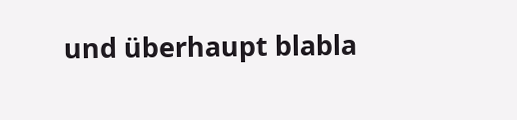und überhaupt blabla